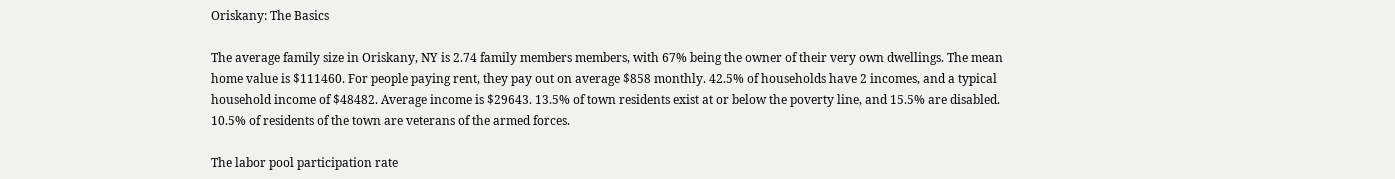Oriskany: The Basics

The average family size in Oriskany, NY is 2.74 family members members, with 67% being the owner of their very own dwellings. The mean home value is $111460. For people paying rent, they pay out on average $858 monthly. 42.5% of households have 2 incomes, and a typical household income of $48482. Average income is $29643. 13.5% of town residents exist at or below the poverty line, and 15.5% are disabled. 10.5% of residents of the town are veterans of the armed forces.

The labor pool participation rate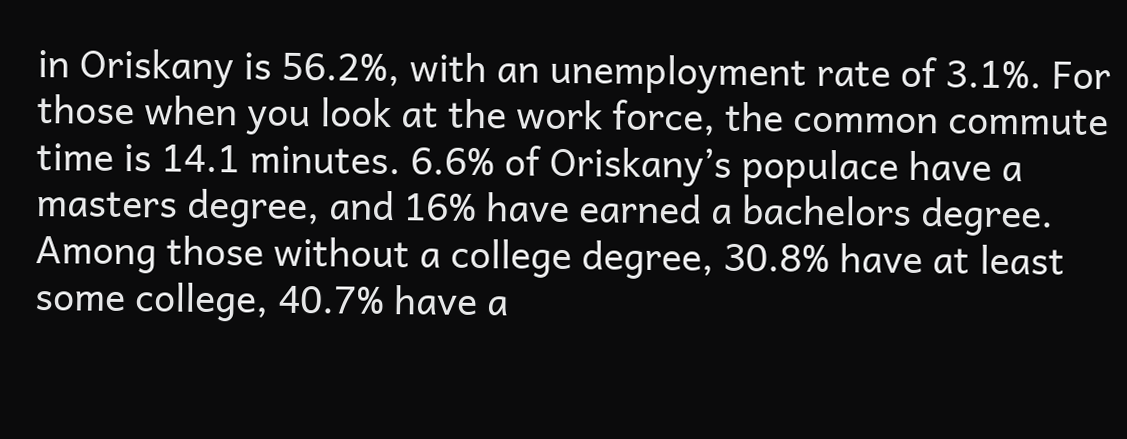in Oriskany is 56.2%, with an unemployment rate of 3.1%. For those when you look at the work force, the common commute time is 14.1 minutes. 6.6% of Oriskany’s populace have a masters degree, and 16% have earned a bachelors degree. Among those without a college degree, 30.8% have at least some college, 40.7% have a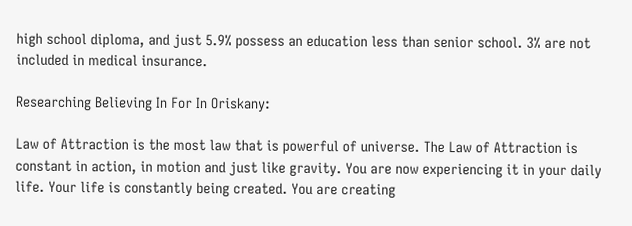high school diploma, and just 5.9% possess an education less than senior school. 3% are not included in medical insurance.

Researching Believing In For In Oriskany:

Law of Attraction is the most law that is powerful of universe. The Law of Attraction is constant in action, in motion and just like gravity. You are now experiencing it in your daily life. Your life is constantly being created. You are creating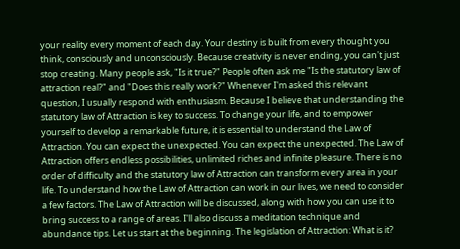your reality every moment of each day. Your destiny is built from every thought you think, consciously and unconsciously. Because creativity is never ending, you can't just stop creating. Many people ask, "Is it true?" People often ask me "Is the statutory law of attraction real?" and "Does this really work?" Whenever I'm asked this relevant question, I usually respond with enthusiasm. Because I believe that understanding the statutory law of Attraction is key to success. To change your life, and to empower yourself to develop a remarkable future, it is essential to understand the Law of Attraction. You can expect the unexpected. You can expect the unexpected. The Law of Attraction offers endless possibilities, unlimited riches and infinite pleasure. There is no order of difficulty and the statutory law of Attraction can transform every area in your life. To understand how the Law of Attraction can work in our lives, we need to consider a few factors. The Law of Attraction will be discussed, along with how you can use it to bring success to a range of areas. I'll also discuss a meditation technique and abundance tips. Let us start at the beginning. The legislation of Attraction: What is it?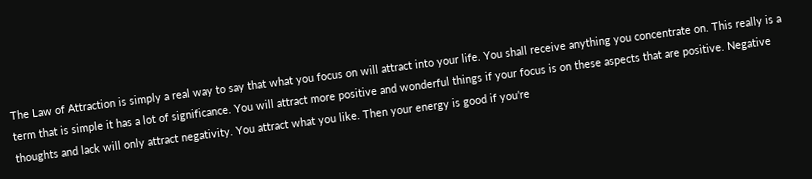The Law of Attraction is simply a real way to say that what you focus on will attract into your life. You shall receive anything you concentrate on. This really is a term that is simple it has a lot of significance. You will attract more positive and wonderful things if your focus is on these aspects that are positive. Negative thoughts and lack will only attract negativity. You attract what you like. Then your energy is good if you're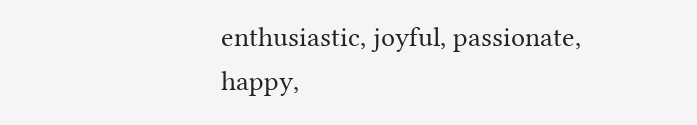enthusiastic, joyful, passionate, happy,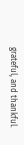grateful, and thankful.